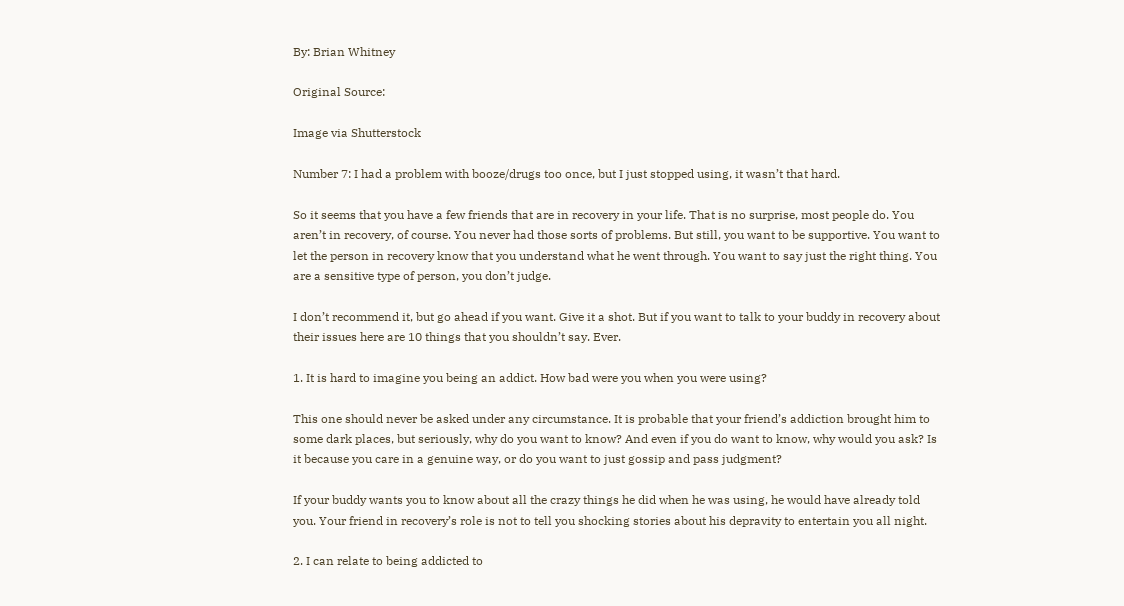By: Brian Whitney

Original Source:

Image via Shutterstock

Number 7: I had a problem with booze/drugs too once, but I just stopped using, it wasn’t that hard.

So it seems that you have a few friends that are in recovery in your life. That is no surprise, most people do. You aren’t in recovery, of course. You never had those sorts of problems. But still, you want to be supportive. You want to let the person in recovery know that you understand what he went through. You want to say just the right thing. You are a sensitive type of person, you don’t judge.

I don’t recommend it, but go ahead if you want. Give it a shot. But if you want to talk to your buddy in recovery about their issues here are 10 things that you shouldn’t say. Ever.

1. It is hard to imagine you being an addict. How bad were you when you were using?

This one should never be asked under any circumstance. It is probable that your friend’s addiction brought him to some dark places, but seriously, why do you want to know? And even if you do want to know, why would you ask? Is it because you care in a genuine way, or do you want to just gossip and pass judgment?

If your buddy wants you to know about all the crazy things he did when he was using, he would have already told you. Your friend in recovery’s role is not to tell you shocking stories about his depravity to entertain you all night.

2. I can relate to being addicted to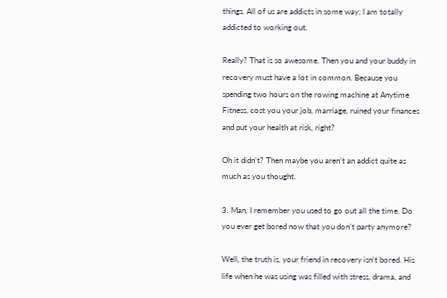things. All of us are addicts in some way; I am totally addicted to working out.

Really? That is so awesome. Then you and your buddy in recovery must have a lot in common. Because you spending two hours on the rowing machine at Anytime Fitness, cost you your job, marriage, ruined your finances and put your health at risk, right?

Oh it didn’t? Then maybe you aren’t an addict quite as much as you thought.

3. Man, I remember you used to go out all the time. Do you ever get bored now that you don’t party anymore?

Well, the truth is, your friend in recovery isn’t bored. His life when he was using was filled with stress, drama, and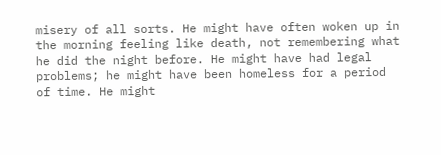misery of all sorts. He might have often woken up in the morning feeling like death, not remembering what he did the night before. He might have had legal problems; he might have been homeless for a period of time. He might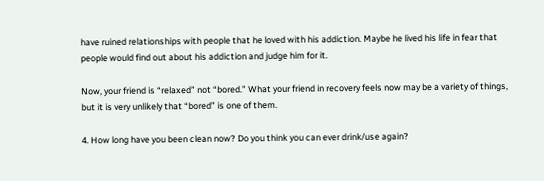have ruined relationships with people that he loved with his addiction. Maybe he lived his life in fear that people would find out about his addiction and judge him for it.

Now, your friend is “relaxed” not “bored.” What your friend in recovery feels now may be a variety of things, but it is very unlikely that “bored” is one of them.

4. How long have you been clean now? Do you think you can ever drink/use again?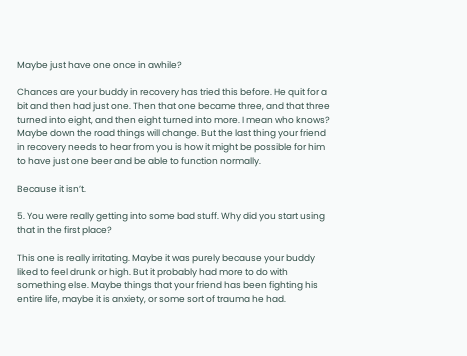Maybe just have one once in awhile?

Chances are your buddy in recovery has tried this before. He quit for a bit and then had just one. Then that one became three, and that three turned into eight, and then eight turned into more. I mean who knows? Maybe down the road things will change. But the last thing your friend in recovery needs to hear from you is how it might be possible for him to have just one beer and be able to function normally.

Because it isn’t.

5. You were really getting into some bad stuff. Why did you start using that in the first place?

This one is really irritating. Maybe it was purely because your buddy liked to feel drunk or high. But it probably had more to do with something else. Maybe things that your friend has been fighting his entire life, maybe it is anxiety, or some sort of trauma he had.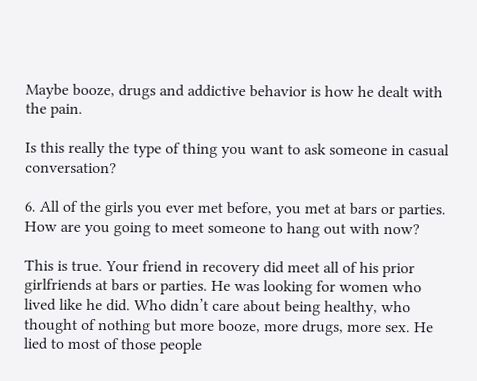Maybe booze, drugs and addictive behavior is how he dealt with the pain.

Is this really the type of thing you want to ask someone in casual conversation?

6. All of the girls you ever met before, you met at bars or parties. How are you going to meet someone to hang out with now?

This is true. Your friend in recovery did meet all of his prior girlfriends at bars or parties. He was looking for women who lived like he did. Who didn’t care about being healthy, who thought of nothing but more booze, more drugs, more sex. He lied to most of those people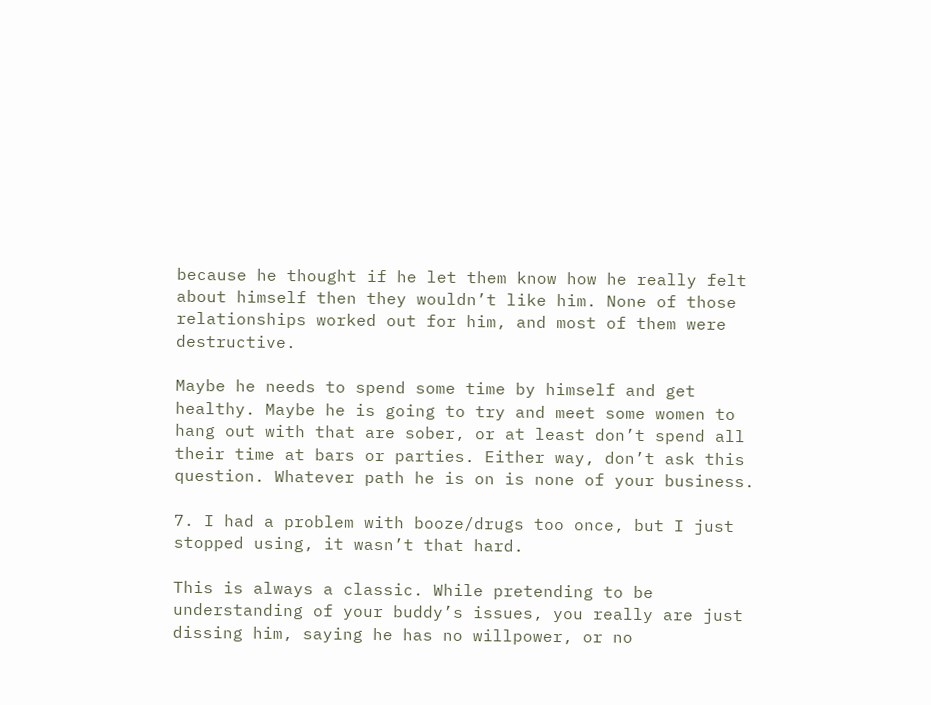because he thought if he let them know how he really felt about himself then they wouldn’t like him. None of those relationships worked out for him, and most of them were destructive.

Maybe he needs to spend some time by himself and get healthy. Maybe he is going to try and meet some women to hang out with that are sober, or at least don’t spend all their time at bars or parties. Either way, don’t ask this question. Whatever path he is on is none of your business.

7. I had a problem with booze/drugs too once, but I just stopped using, it wasn’t that hard.

This is always a classic. While pretending to be understanding of your buddy’s issues, you really are just dissing him, saying he has no willpower, or no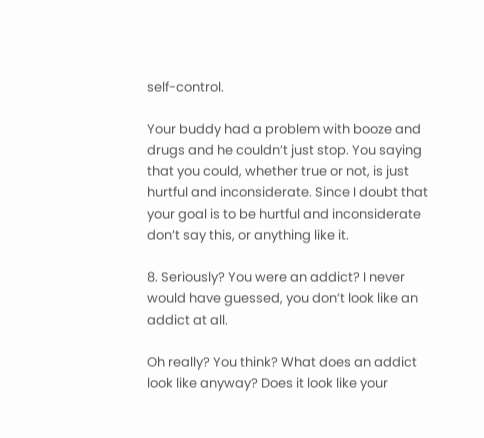self-control.

Your buddy had a problem with booze and drugs and he couldn’t just stop. You saying that you could, whether true or not, is just hurtful and inconsiderate. Since I doubt that your goal is to be hurtful and inconsiderate don’t say this, or anything like it.

8. Seriously? You were an addict? I never would have guessed, you don’t look like an addict at all.

Oh really? You think? What does an addict look like anyway? Does it look like your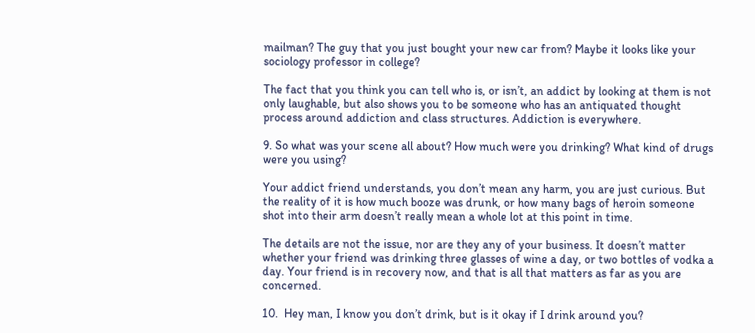mailman? The guy that you just bought your new car from? Maybe it looks like your sociology professor in college?

The fact that you think you can tell who is, or isn’t, an addict by looking at them is not only laughable, but also shows you to be someone who has an antiquated thought process around addiction and class structures. Addiction is everywhere.

9. So what was your scene all about? How much were you drinking? What kind of drugs were you using?

Your addict friend understands, you don’t mean any harm, you are just curious. But the reality of it is how much booze was drunk, or how many bags of heroin someone shot into their arm doesn’t really mean a whole lot at this point in time.

The details are not the issue, nor are they any of your business. It doesn’t matter whether your friend was drinking three glasses of wine a day, or two bottles of vodka a day. Your friend is in recovery now, and that is all that matters as far as you are concerned.

10.  Hey man, I know you don’t drink, but is it okay if I drink around you?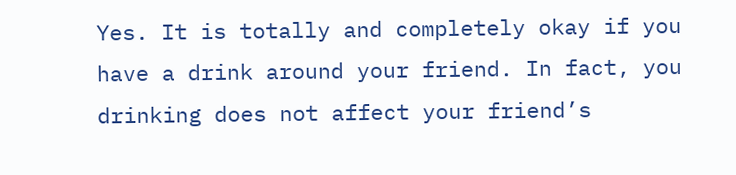Yes. It is totally and completely okay if you have a drink around your friend. In fact, you drinking does not affect your friend’s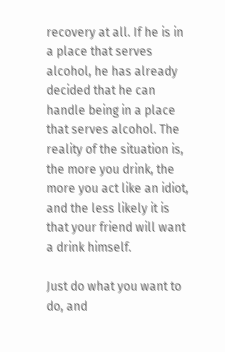recovery at all. If he is in a place that serves alcohol, he has already decided that he can handle being in a place that serves alcohol. The reality of the situation is, the more you drink, the more you act like an idiot, and the less likely it is that your friend will want a drink himself.

Just do what you want to do, and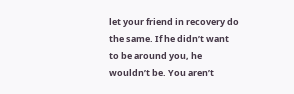let your friend in recovery do the same. If he didn’t want to be around you, he wouldn’t be. You aren’t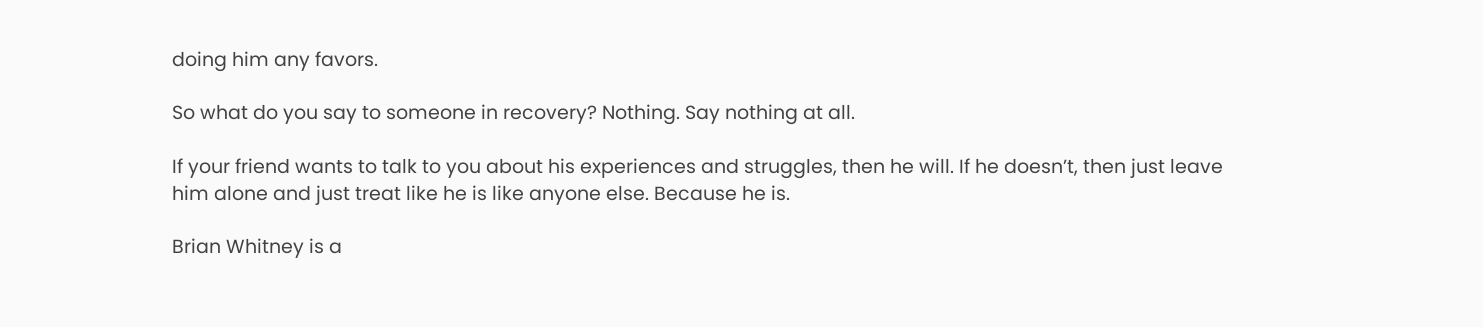doing him any favors.

So what do you say to someone in recovery? Nothing. Say nothing at all.

If your friend wants to talk to you about his experiences and struggles, then he will. If he doesn’t, then just leave him alone and just treat like he is like anyone else. Because he is.

Brian Whitney is a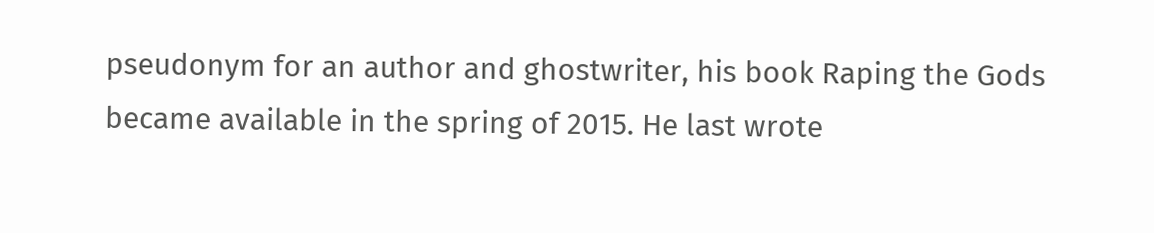pseudonym for an author and ghostwriter, his book Raping the Gods became available in the spring of 2015. He last wrote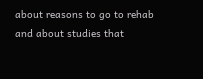about reasons to go to rehab and about studies that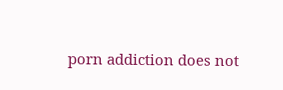porn addiction does not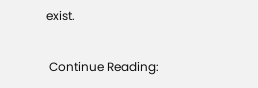exist.

 Continue Reading: